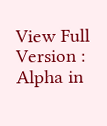View Full Version : Alpha in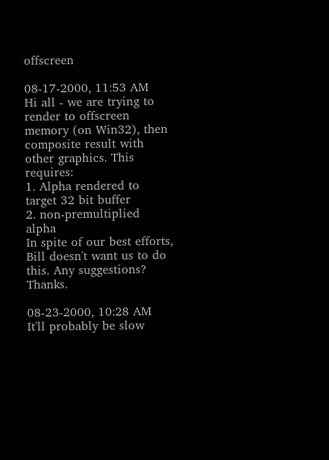offscreen

08-17-2000, 11:53 AM
Hi all - we are trying to render to offscreen memory (on Win32), then composite result with other graphics. This requires:
1. Alpha rendered to target 32 bit buffer
2. non-premultiplied alpha
In spite of our best efforts, Bill doesn't want us to do this. Any suggestions? Thanks.

08-23-2000, 10:28 AM
It'll probably be slow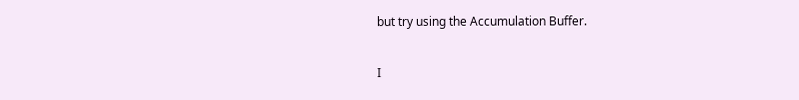but try using the Accumulation Buffer.

I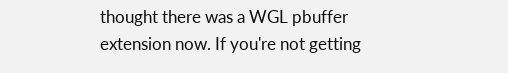thought there was a WGL pbuffer extension now. If you're not getting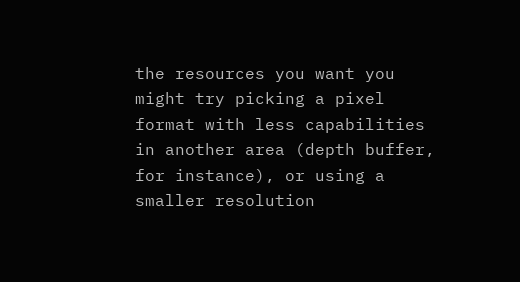the resources you want you might try picking a pixel format with less capabilities in another area (depth buffer, for instance), or using a smaller resolution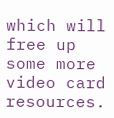which will free up some more video card resources.